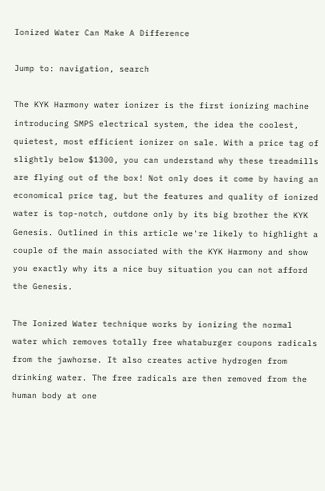Ionized Water Can Make A Difference

Jump to: navigation, search

The KYK Harmony water ionizer is the first ionizing machine introducing SMPS electrical system, the idea the coolest, quietest, most efficient ionizer on sale. With a price tag of slightly below $1300, you can understand why these treadmills are flying out of the box! Not only does it come by having an economical price tag, but the features and quality of ionized water is top-notch, outdone only by its big brother the KYK Genesis. Outlined in this article we're likely to highlight a couple of the main associated with the KYK Harmony and show you exactly why its a nice buy situation you can not afford the Genesis.

The Ionized Water technique works by ionizing the normal water which removes totally free whataburger coupons radicals from the jawhorse. It also creates active hydrogen from drinking water. The free radicals are then removed from the human body at one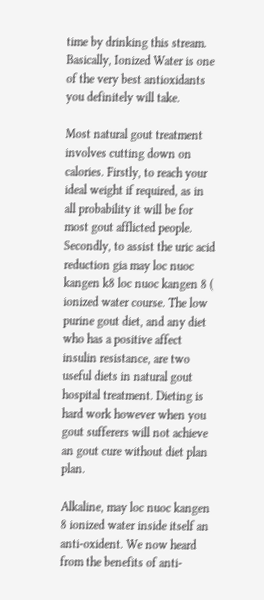time by drinking this stream. Basically, Ionized Water is one of the very best antioxidants you definitely will take.

Most natural gout treatment involves cutting down on calories. Firstly, to reach your ideal weight if required, as in all probability it will be for most gout afflicted people. Secondly, to assist the uric acid reduction gia may loc nuoc kangen k8 loc nuoc kangen 8 ( ionized water course. The low purine gout diet, and any diet who has a positive affect insulin resistance, are two useful diets in natural gout hospital treatment. Dieting is hard work however when you gout sufferers will not achieve an gout cure without diet plan plan.

Alkaline, may loc nuoc kangen 8 ionized water inside itself an anti-oxident. We now heard from the benefits of anti-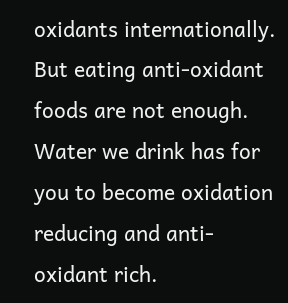oxidants internationally. But eating anti-oxidant foods are not enough. Water we drink has for you to become oxidation reducing and anti-oxidant rich.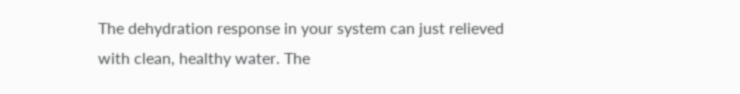The dehydration response in your system can just relieved with clean, healthy water. The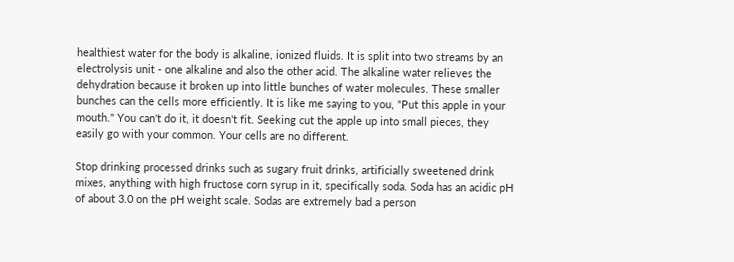healthiest water for the body is alkaline, ionized fluids. It is split into two streams by an electrolysis unit - one alkaline and also the other acid. The alkaline water relieves the dehydration because it broken up into little bunches of water molecules. These smaller bunches can the cells more efficiently. It is like me saying to you, "Put this apple in your mouth." You can't do it, it doesn't fit. Seeking cut the apple up into small pieces, they easily go with your common. Your cells are no different.

Stop drinking processed drinks such as sugary fruit drinks, artificially sweetened drink mixes, anything with high fructose corn syrup in it, specifically soda. Soda has an acidic pH of about 3.0 on the pH weight scale. Sodas are extremely bad a person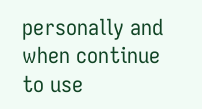personally and when continue to use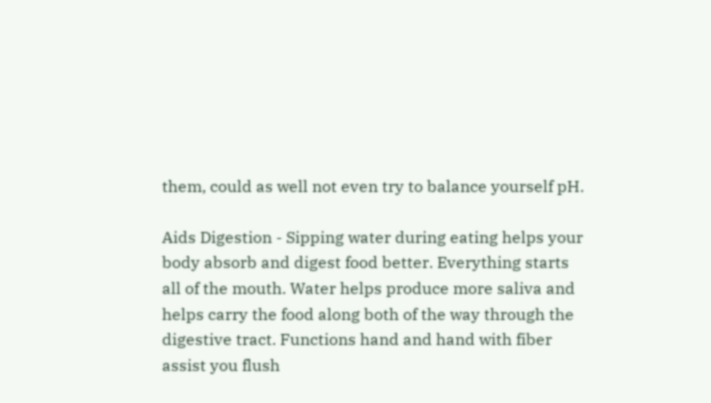them, could as well not even try to balance yourself pH.

Aids Digestion - Sipping water during eating helps your body absorb and digest food better. Everything starts all of the mouth. Water helps produce more saliva and helps carry the food along both of the way through the digestive tract. Functions hand and hand with fiber assist you flush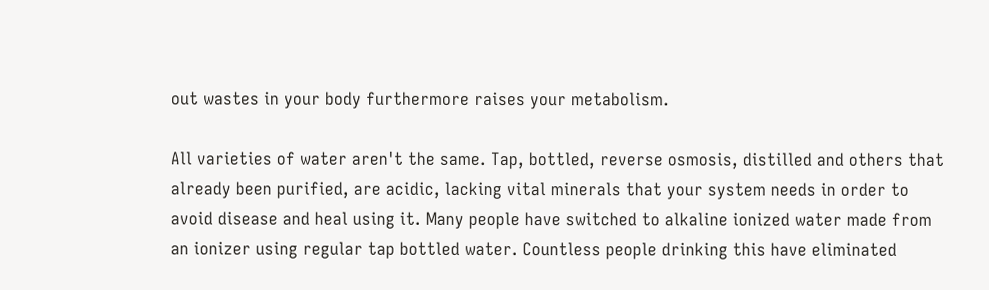out wastes in your body furthermore raises your metabolism.

All varieties of water aren't the same. Tap, bottled, reverse osmosis, distilled and others that already been purified, are acidic, lacking vital minerals that your system needs in order to avoid disease and heal using it. Many people have switched to alkaline ionized water made from an ionizer using regular tap bottled water. Countless people drinking this have eliminated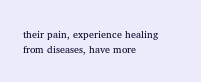their pain, experience healing from diseases, have more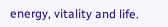energy, vitality and life.